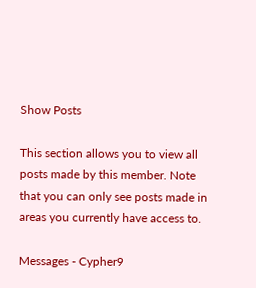Show Posts

This section allows you to view all posts made by this member. Note that you can only see posts made in areas you currently have access to.

Messages - Cypher9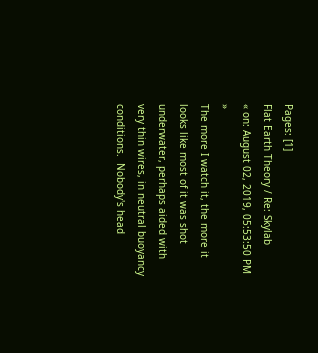Pages: [1]
Flat Earth Theory / Re: Skylab
« on: August 02, 2019, 05:53:50 PM »
The more I watch it, the more it looks like most of it was shot underwater, perhaps aided with very thin wires, in neutral buoyancy conditions.  Nobody's head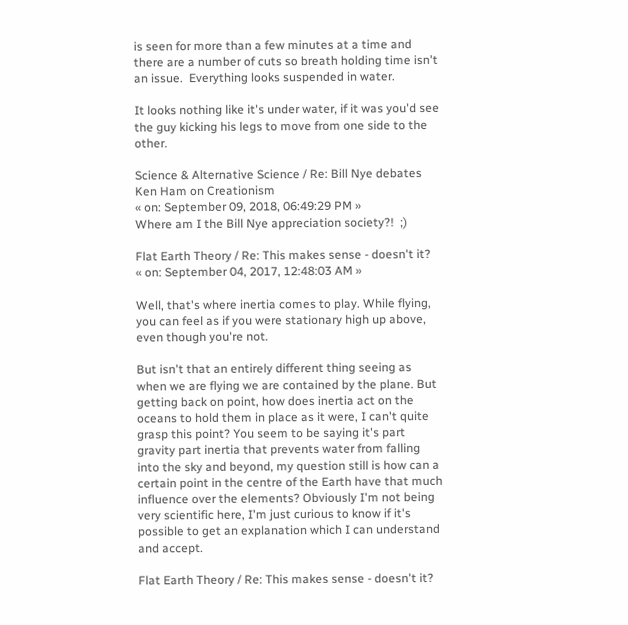is seen for more than a few minutes at a time and there are a number of cuts so breath holding time isn't an issue.  Everything looks suspended in water.

It looks nothing like it's under water, if it was you'd see the guy kicking his legs to move from one side to the other.

Science & Alternative Science / Re: Bill Nye debates Ken Ham on Creationism
« on: September 09, 2018, 06:49:29 PM »
Where am I the Bill Nye appreciation society?!  ;)

Flat Earth Theory / Re: This makes sense - doesn't it?
« on: September 04, 2017, 12:48:03 AM »

Well, that's where inertia comes to play. While flying, you can feel as if you were stationary high up above, even though you're not.

But isn't that an entirely different thing seeing as when we are flying we are contained by the plane. But getting back on point, how does inertia act on the oceans to hold them in place as it were, I can't quite grasp this point? You seem to be saying it's part gravity part inertia that prevents water from falling into the sky and beyond, my question still is how can a certain point in the centre of the Earth have that much influence over the elements? Obviously I'm not being very scientific here, I'm just curious to know if it's possible to get an explanation which I can understand and accept.

Flat Earth Theory / Re: This makes sense - doesn't it?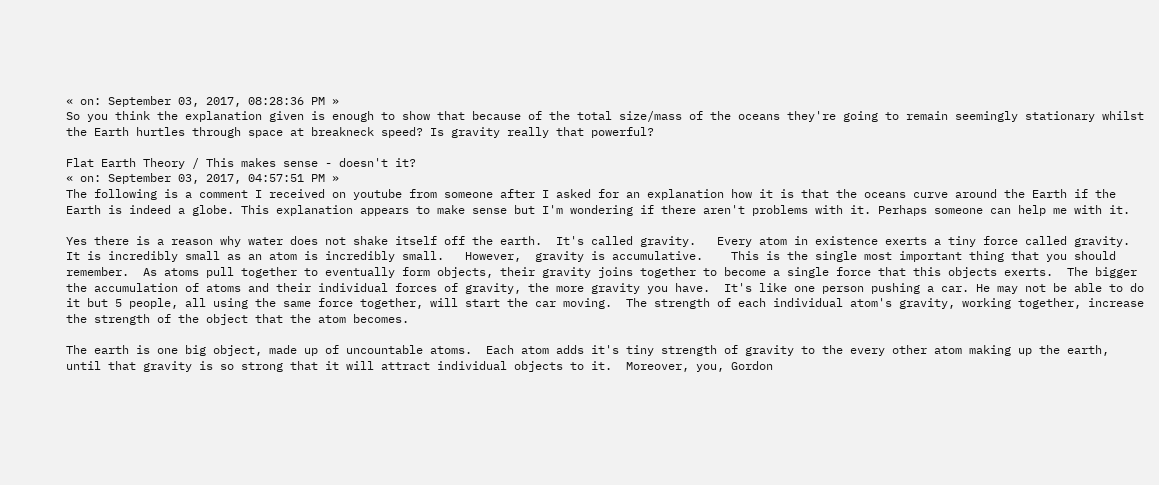« on: September 03, 2017, 08:28:36 PM »
So you think the explanation given is enough to show that because of the total size/mass of the oceans they're going to remain seemingly stationary whilst the Earth hurtles through space at breakneck speed? Is gravity really that powerful?

Flat Earth Theory / This makes sense - doesn't it?
« on: September 03, 2017, 04:57:51 PM »
The following is a comment I received on youtube from someone after I asked for an explanation how it is that the oceans curve around the Earth if the Earth is indeed a globe. This explanation appears to make sense but I'm wondering if there aren't problems with it. Perhaps someone can help me with it.

Yes there is a reason why water does not shake itself off the earth.  It's called gravity.   Every atom in existence exerts a tiny force called gravity.  It is incredibly small as an atom is incredibly small.   However,  gravity is accumulative.    This is the single most important thing that you should remember.  As atoms pull together to eventually form objects, their gravity joins together to become a single force that this objects exerts.  The bigger the accumulation of atoms and their individual forces of gravity, the more gravity you have.  It's like one person pushing a car. He may not be able to do it but 5 people, all using the same force together, will start the car moving.  The strength of each individual atom's gravity, working together, increase the strength of the object that the atom becomes.

The earth is one big object, made up of uncountable atoms.  Each atom adds it's tiny strength of gravity to the every other atom making up the earth, until that gravity is so strong that it will attract individual objects to it.  Moreover, you, Gordon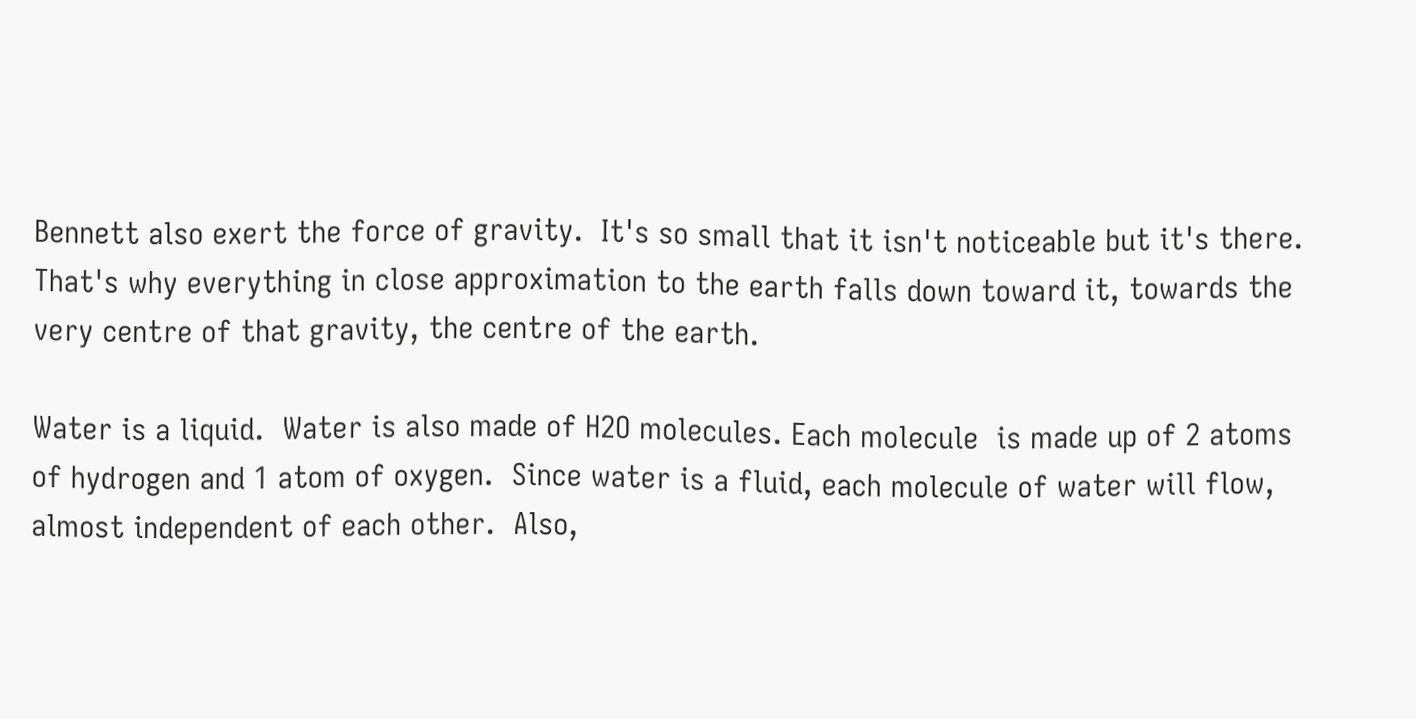Bennett also exert the force of gravity.  It's so small that it isn't noticeable but it's there.  That's why everything in close approximation to the earth falls down toward it, towards the very centre of that gravity, the centre of the earth.

Water is a liquid.  Water is also made of H2O molecules. Each molecule  is made up of 2 atoms of hydrogen and 1 atom of oxygen.  Since water is a fluid, each molecule of water will flow, almost independent of each other.  Also,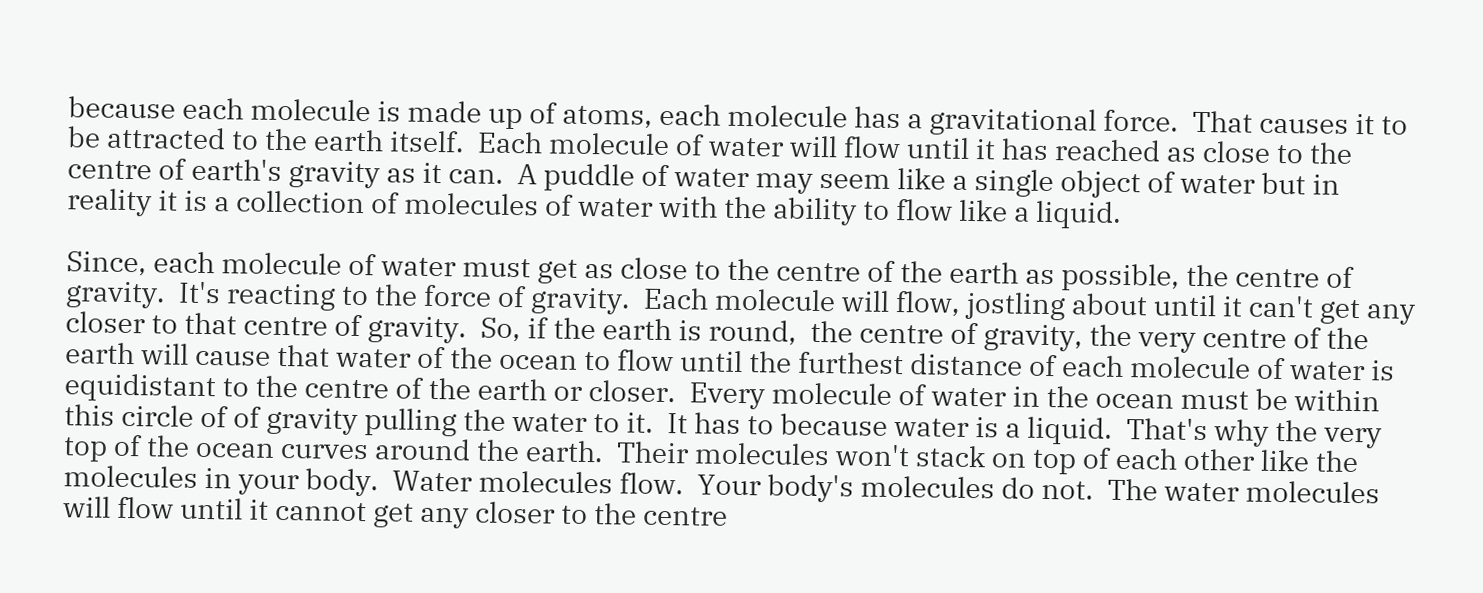because each molecule is made up of atoms, each molecule has a gravitational force.  That causes it to be attracted to the earth itself.  Each molecule of water will flow until it has reached as close to the centre of earth's gravity as it can.  A puddle of water may seem like a single object of water but in reality it is a collection of molecules of water with the ability to flow like a liquid.

Since, each molecule of water must get as close to the centre of the earth as possible, the centre of gravity.  It's reacting to the force of gravity.  Each molecule will flow, jostling about until it can't get any closer to that centre of gravity.  So, if the earth is round,  the centre of gravity, the very centre of the earth will cause that water of the ocean to flow until the furthest distance of each molecule of water is equidistant to the centre of the earth or closer.  Every molecule of water in the ocean must be within this circle of of gravity pulling the water to it.  It has to because water is a liquid.  That's why the very top of the ocean curves around the earth.  Their molecules won't stack on top of each other like the molecules in your body.  Water molecules flow.  Your body's molecules do not.  The water molecules will flow until it cannot get any closer to the centre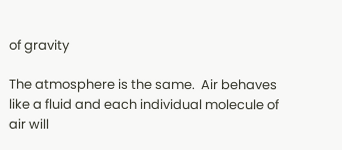of gravity

The atmosphere is the same.  Air behaves like a fluid and each individual molecule of air will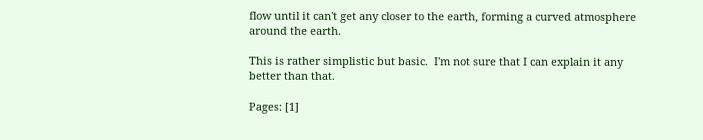flow until it can't get any closer to the earth, forming a curved atmosphere around the earth.

This is rather simplistic but basic.  I'm not sure that I can explain it any better than that.

Pages: [1]